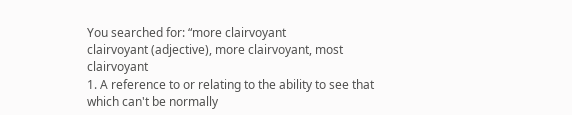You searched for: “more clairvoyant
clairvoyant (adjective), more clairvoyant, most clairvoyant
1. A reference to or relating to the ability to see that which can't be normally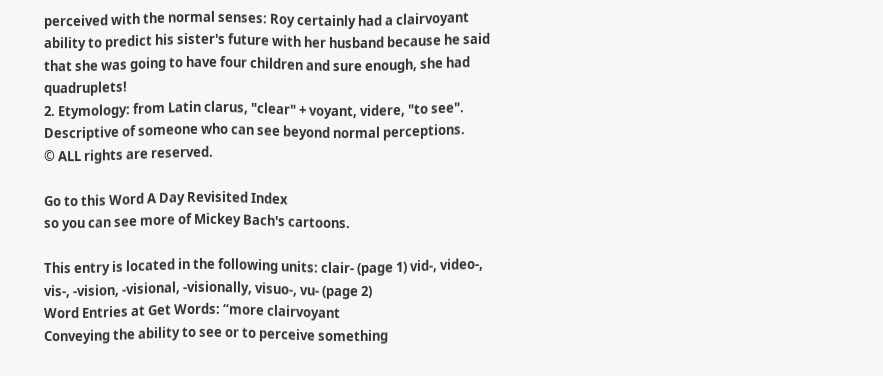perceived with the normal senses: Roy certainly had a clairvoyant ability to predict his sister's future with her husband because he said that she was going to have four children and sure enough, she had quadruplets!
2. Etymology: from Latin clarus, "clear" + voyant, videre, "to see".
Descriptive of someone who can see beyond normal perceptions.
© ALL rights are reserved.

Go to this Word A Day Revisited Index
so you can see more of Mickey Bach's cartoons.

This entry is located in the following units: clair- (page 1) vid-, video-, vis-, -vision, -visional, -visionally, visuo-, vu- (page 2)
Word Entries at Get Words: “more clairvoyant
Conveying the ability to see or to perceive something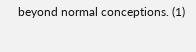beyond normal conceptions. (1)